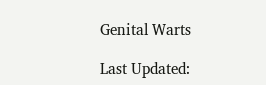Genital Warts

Last Updated: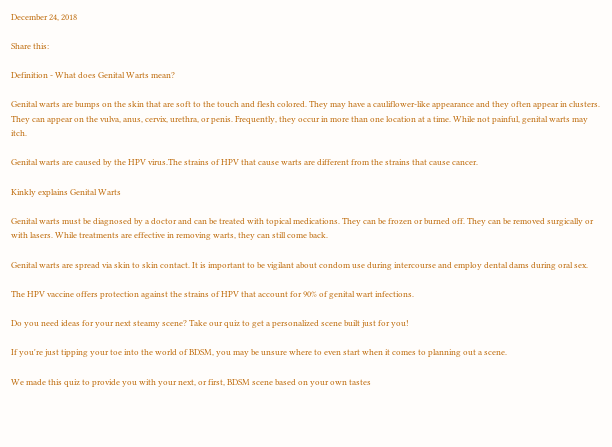December 24, 2018

Share this:

Definition - What does Genital Warts mean?

Genital warts are bumps on the skin that are soft to the touch and flesh colored. They may have a cauliflower-like appearance and they often appear in clusters. They can appear on the vulva, anus, cervix, urethra, or penis. Frequently, they occur in more than one location at a time. While not painful, genital warts may itch.

Genital warts are caused by the HPV virus.The strains of HPV that cause warts are different from the strains that cause cancer.

Kinkly explains Genital Warts

Genital warts must be diagnosed by a doctor and can be treated with topical medications. They can be frozen or burned off. They can be removed surgically or with lasers. While treatments are effective in removing warts, they can still come back.

Genital warts are spread via skin to skin contact. It is important to be vigilant about condom use during intercourse and employ dental dams during oral sex.

The HPV vaccine offers protection against the strains of HPV that account for 90% of genital wart infections.

Do you need ideas for your next steamy scene? Take our quiz to get a personalized scene built just for you!

If you're just tipping your toe into the world of BDSM, you may be unsure where to even start when it comes to planning out a scene.

We made this quiz to provide you with your next, or first, BDSM scene based on your own tastes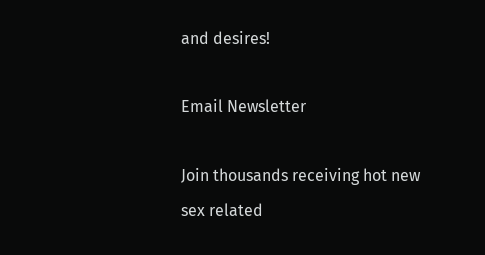and desires!

Email Newsletter

Join thousands receiving hot new sex related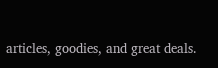articles, goodies, and great deals.